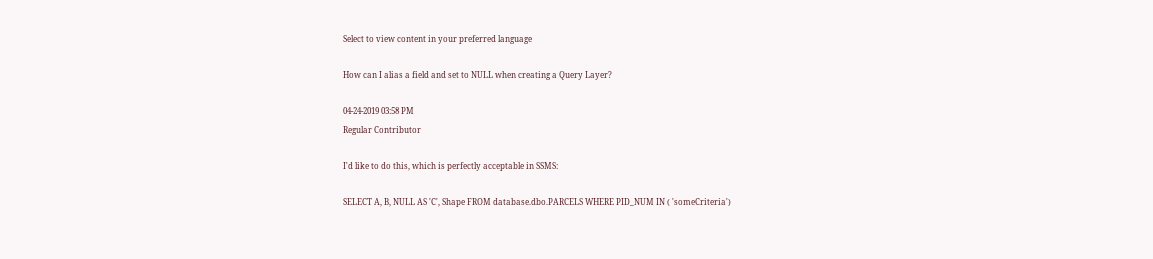Select to view content in your preferred language

How can I alias a field and set to NULL when creating a Query Layer?

04-24-2019 03:58 PM
Regular Contributor

I'd like to do this, which is perfectly acceptable in SSMS:

SELECT A, B, NULL AS 'C', Shape FROM database.dbo.PARCELS WHERE PID_NUM IN ( 'someCriteria')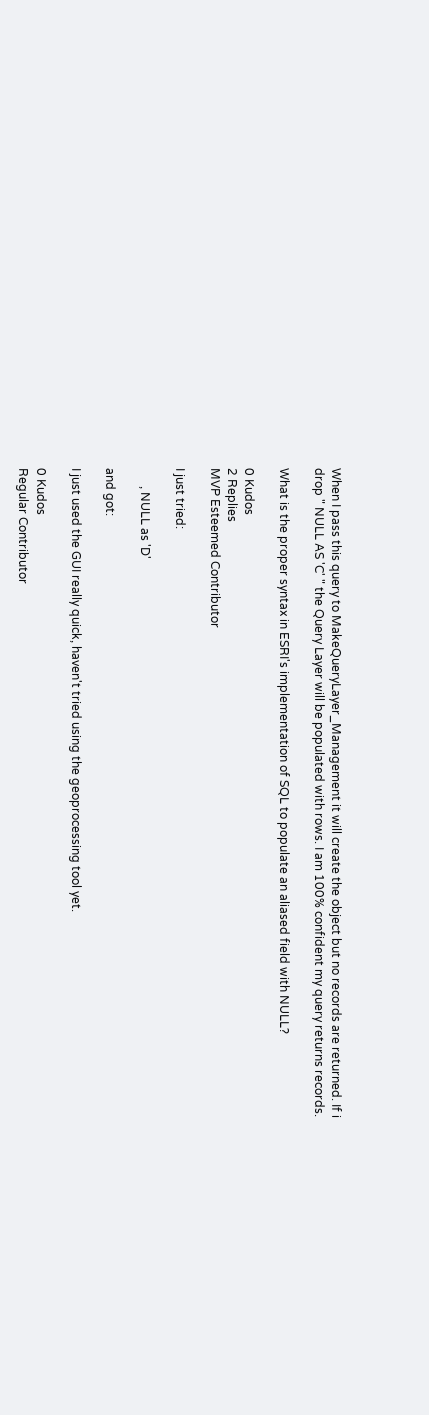When I pass this query to MakeQueryLayer_Management it will create the object but no records are returned. If i drop " NULL AS 'C' " the Query Layer will be populated with rows. I am 100% confident my query returns records.

What is the proper syntax in ESRI's implementation of SQL to populate an aliased field with NULL?

0 Kudos
2 Replies
MVP Esteemed Contributor

I just tried:

      , NULL as 'D'

and got:

I just used the GUI really quick, haven't tried using the geoprocessing tool yet.

0 Kudos
Regular Contributor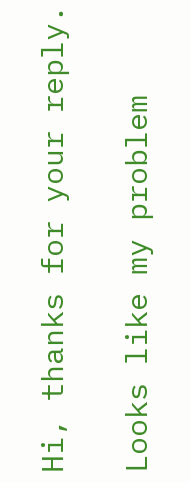Hi, thanks for your reply.

Looks like my problem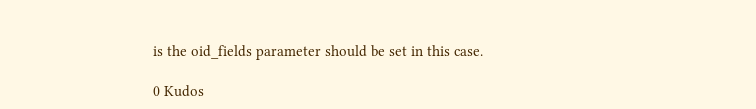is the oid_fields parameter should be set in this case.

0 Kudos